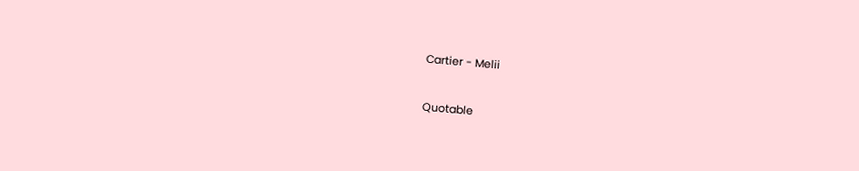Cartier - Melii


Quotable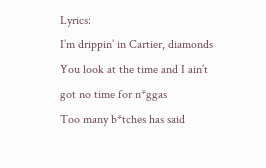Lyrics:
I’m drippin’ in Cartier, diamonds
You look at the time and I ain’t got no time for n*ggas
Too many b*tches has said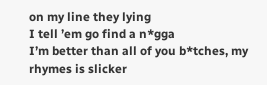on my line they lying
I tell ’em go find a n*gga
I’m better than all of you b*tches, my rhymes is slicker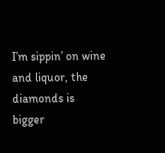I’m sippin’ on wine and liquor, the diamonds is bigger